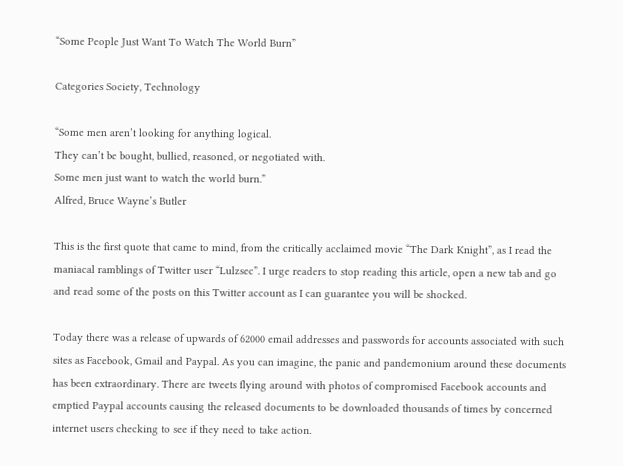“Some People Just Want To Watch The World Burn”

Categories Society, Technology

“Some men aren’t looking for anything logical.
They can’t be bought, bullied, reasoned, or negotiated with.
Some men just want to watch the world burn.”
Alfred, Bruce Wayne’s Butler

This is the first quote that came to mind, from the critically acclaimed movie “The Dark Knight”, as I read the maniacal ramblings of Twitter user “Lulzsec”. I urge readers to stop reading this article, open a new tab and go and read some of the posts on this Twitter account as I can guarantee you will be shocked.

Today there was a release of upwards of 62000 email addresses and passwords for accounts associated with such sites as Facebook, Gmail and Paypal. As you can imagine, the panic and pandemonium around these documents has been extraordinary. There are tweets flying around with photos of compromised Facebook accounts and emptied Paypal accounts causing the released documents to be downloaded thousands of times by concerned internet users checking to see if they need to take action.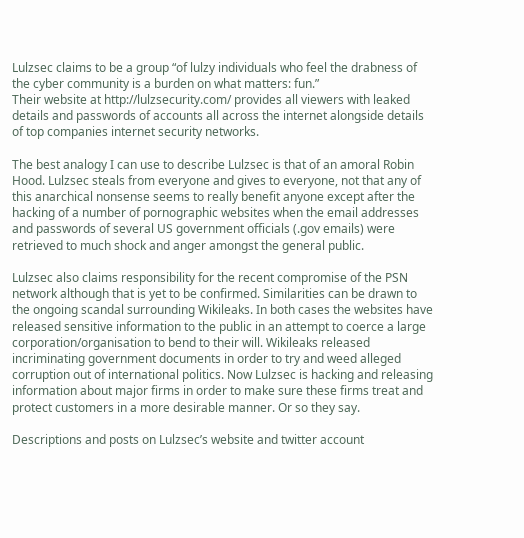Lulzsec claims to be a group “of lulzy individuals who feel the drabness of the cyber community is a burden on what matters: fun.”
Their website at http://lulzsecurity.com/ provides all viewers with leaked details and passwords of accounts all across the internet alongside details of top companies internet security networks.

The best analogy I can use to describe Lulzsec is that of an amoral Robin Hood. Lulzsec steals from everyone and gives to everyone, not that any of this anarchical nonsense seems to really benefit anyone except after the hacking of a number of pornographic websites when the email addresses and passwords of several US government officials (.gov emails) were retrieved to much shock and anger amongst the general public.

Lulzsec also claims responsibility for the recent compromise of the PSN network although that is yet to be confirmed. Similarities can be drawn to the ongoing scandal surrounding Wikileaks. In both cases the websites have released sensitive information to the public in an attempt to coerce a large corporation/organisation to bend to their will. Wikileaks released incriminating government documents in order to try and weed alleged corruption out of international politics. Now Lulzsec is hacking and releasing information about major firms in order to make sure these firms treat and protect customers in a more desirable manner. Or so they say.

Descriptions and posts on Lulzsec’s website and twitter account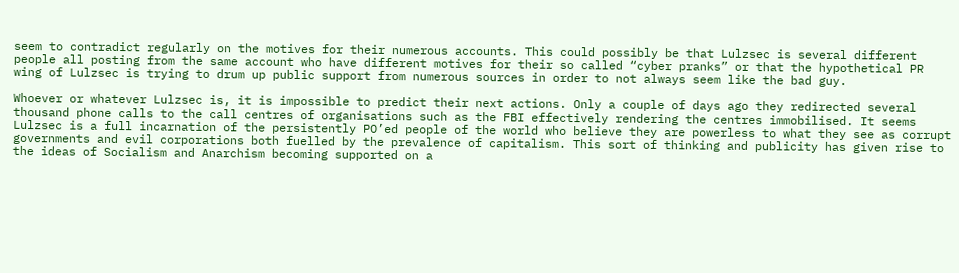seem to contradict regularly on the motives for their numerous accounts. This could possibly be that Lulzsec is several different people all posting from the same account who have different motives for their so called “cyber pranks” or that the hypothetical PR wing of Lulzsec is trying to drum up public support from numerous sources in order to not always seem like the bad guy.

Whoever or whatever Lulzsec is, it is impossible to predict their next actions. Only a couple of days ago they redirected several thousand phone calls to the call centres of organisations such as the FBI effectively rendering the centres immobilised. It seems Lulzsec is a full incarnation of the persistently PO’ed people of the world who believe they are powerless to what they see as corrupt governments and evil corporations both fuelled by the prevalence of capitalism. This sort of thinking and publicity has given rise to the ideas of Socialism and Anarchism becoming supported on a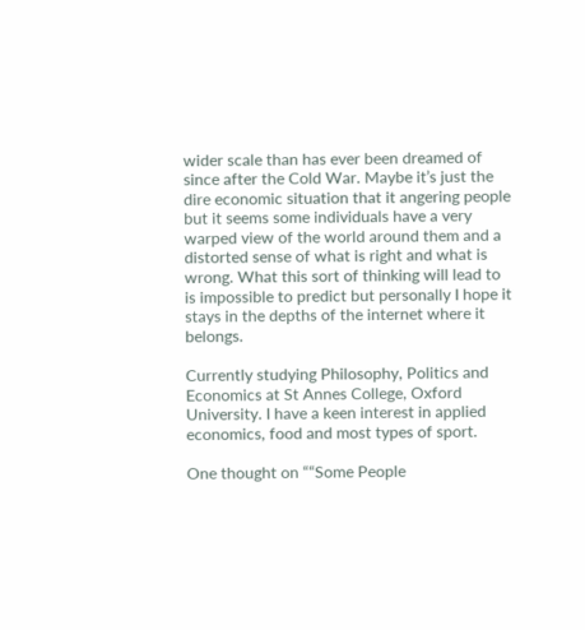wider scale than has ever been dreamed of since after the Cold War. Maybe it’s just the dire economic situation that it angering people but it seems some individuals have a very warped view of the world around them and a distorted sense of what is right and what is wrong. What this sort of thinking will lead to is impossible to predict but personally I hope it stays in the depths of the internet where it belongs.

Currently studying Philosophy, Politics and Economics at St Annes College, Oxford University. I have a keen interest in applied economics, food and most types of sport.

One thought on ““Some People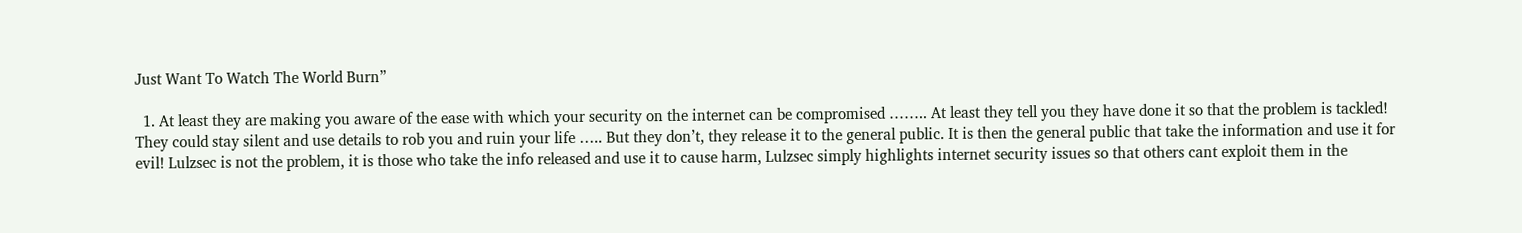Just Want To Watch The World Burn”

  1. At least they are making you aware of the ease with which your security on the internet can be compromised …….. At least they tell you they have done it so that the problem is tackled! They could stay silent and use details to rob you and ruin your life ….. But they don’t, they release it to the general public. It is then the general public that take the information and use it for evil! Lulzsec is not the problem, it is those who take the info released and use it to cause harm, Lulzsec simply highlights internet security issues so that others cant exploit them in the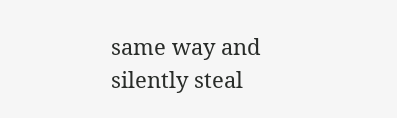same way and silently steal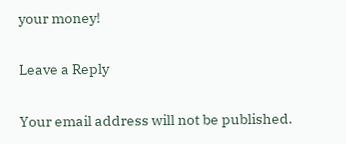your money!

Leave a Reply

Your email address will not be published.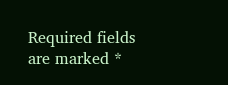Required fields are marked *